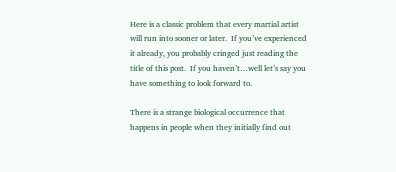Here is a classic problem that every martial artist will run into sooner or later.  If you’ve experienced it already, you probably cringed just reading the title of this post.  If you haven’t…well let’s say you have something to look forward to.

There is a strange biological occurrence that happens in people when they initially find out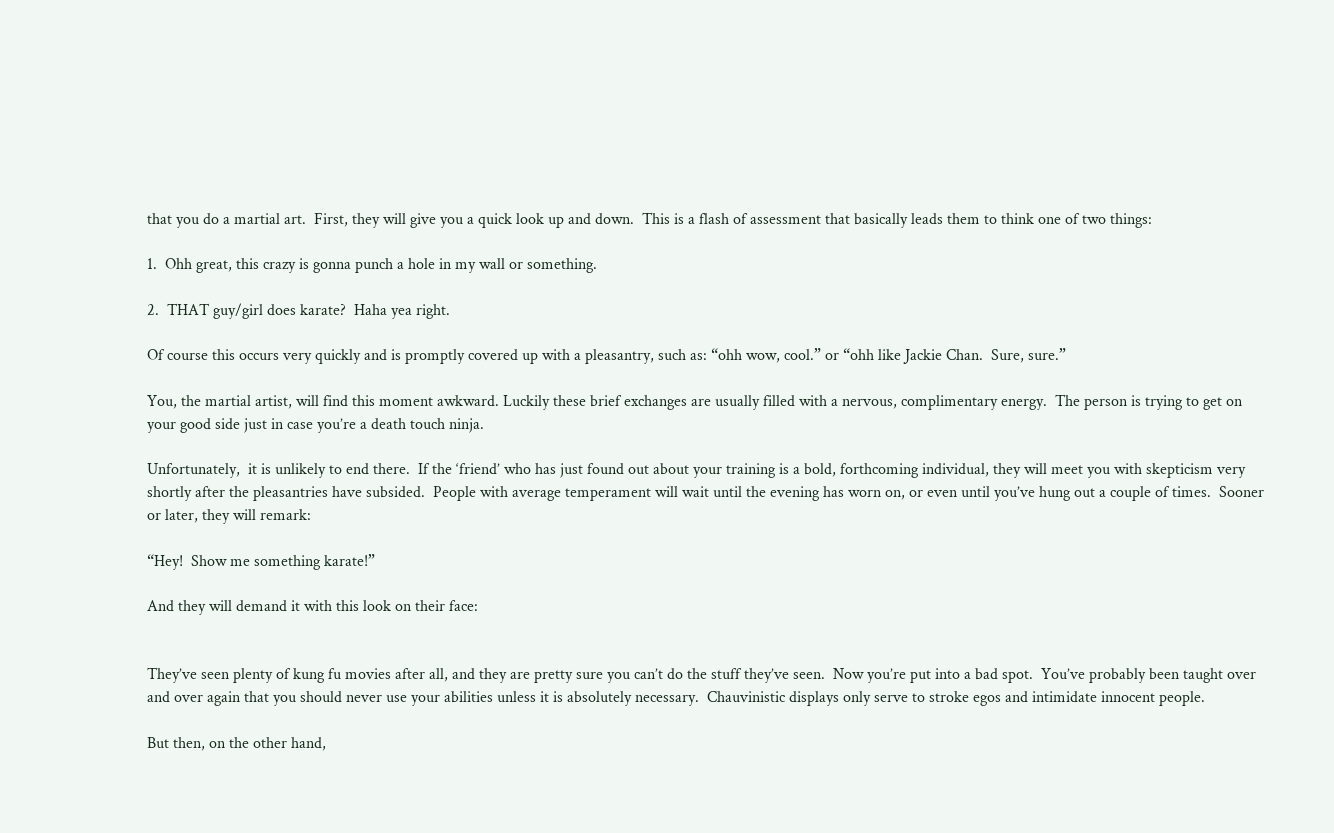that you do a martial art.  First, they will give you a quick look up and down.  This is a flash of assessment that basically leads them to think one of two things:

1.  Ohh great, this crazy is gonna punch a hole in my wall or something.

2.  THAT guy/girl does karate?  Haha yea right.

Of course this occurs very quickly and is promptly covered up with a pleasantry, such as: “ohh wow, cool.” or “ohh like Jackie Chan.  Sure, sure.”

You, the martial artist, will find this moment awkward. Luckily these brief exchanges are usually filled with a nervous, complimentary energy.  The person is trying to get on your good side just in case you’re a death touch ninja.

Unfortunately,  it is unlikely to end there.  If the ‘friend’ who has just found out about your training is a bold, forthcoming individual, they will meet you with skepticism very shortly after the pleasantries have subsided.  People with average temperament will wait until the evening has worn on, or even until you’ve hung out a couple of times.  Sooner or later, they will remark:

“Hey!  Show me something karate!”

And they will demand it with this look on their face:


They’ve seen plenty of kung fu movies after all, and they are pretty sure you can’t do the stuff they’ve seen.  Now you’re put into a bad spot.  You’ve probably been taught over and over again that you should never use your abilities unless it is absolutely necessary.  Chauvinistic displays only serve to stroke egos and intimidate innocent people.

But then, on the other hand,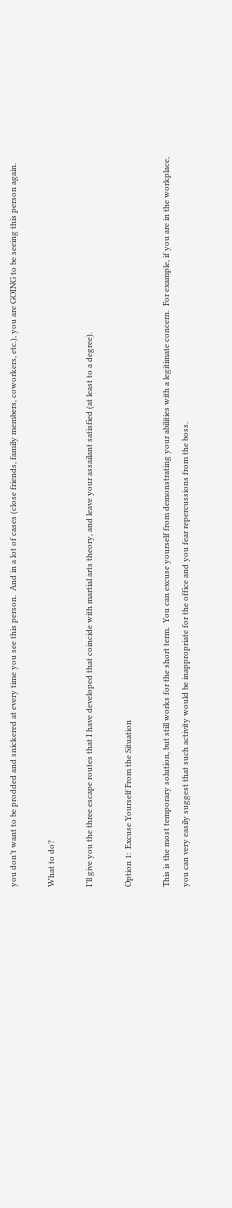you don’t want to be prodded and snickered at every time you see this person.  And in a lot of cases (close friends, family members, coworkers, etc.), you are GOING to be seeing this person again.

What to do?

I’ll give you the three escape routes that I have developed that coincide with martial arts theory, and leave your assailant satisfied (at least to a degree).

Option 1:  Excuse Yourself From the Situation

This is the most temporary solution, but still works for the short term.  You can excuse yourself from demonstrating your abilities with a legitimate concern.  For example, if you are in the workplace, you can very easily suggest that such activity would be inappropriate for the office and you fear repercussions from the boss.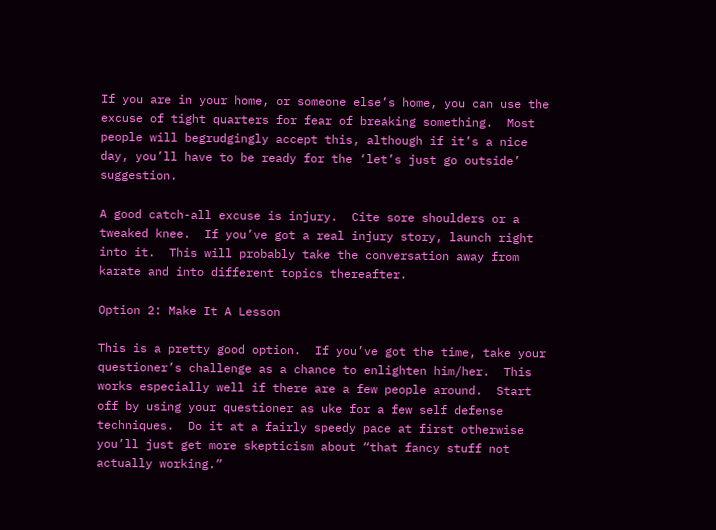If you are in your home, or someone else’s home, you can use the excuse of tight quarters for fear of breaking something.  Most people will begrudgingly accept this, although if it’s a nice day, you’ll have to be ready for the ‘let’s just go outside’ suggestion.

A good catch-all excuse is injury.  Cite sore shoulders or a tweaked knee.  If you’ve got a real injury story, launch right into it.  This will probably take the conversation away from karate and into different topics thereafter.

Option 2: Make It A Lesson

This is a pretty good option.  If you’ve got the time, take your questioner’s challenge as a chance to enlighten him/her.  This works especially well if there are a few people around.  Start off by using your questioner as uke for a few self defense techniques.  Do it at a fairly speedy pace at first otherwise you’ll just get more skepticism about “that fancy stuff not actually working.”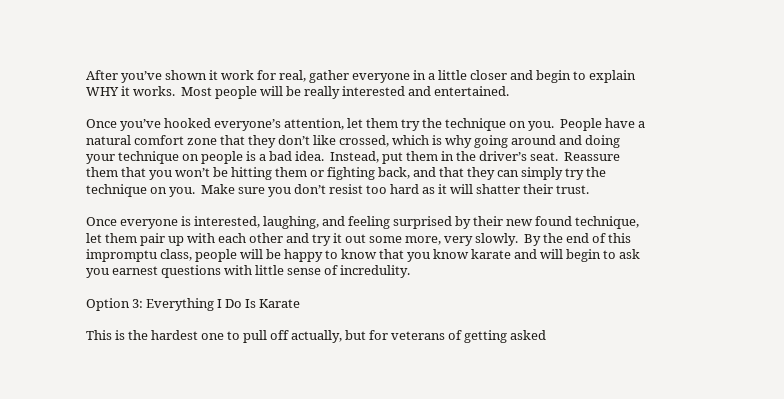After you’ve shown it work for real, gather everyone in a little closer and begin to explain WHY it works.  Most people will be really interested and entertained.

Once you’ve hooked everyone’s attention, let them try the technique on you.  People have a natural comfort zone that they don’t like crossed, which is why going around and doing your technique on people is a bad idea.  Instead, put them in the driver’s seat.  Reassure them that you won’t be hitting them or fighting back, and that they can simply try the technique on you.  Make sure you don’t resist too hard as it will shatter their trust.

Once everyone is interested, laughing, and feeling surprised by their new found technique, let them pair up with each other and try it out some more, very slowly.  By the end of this impromptu class, people will be happy to know that you know karate and will begin to ask you earnest questions with little sense of incredulity.

Option 3: Everything I Do Is Karate

This is the hardest one to pull off actually, but for veterans of getting asked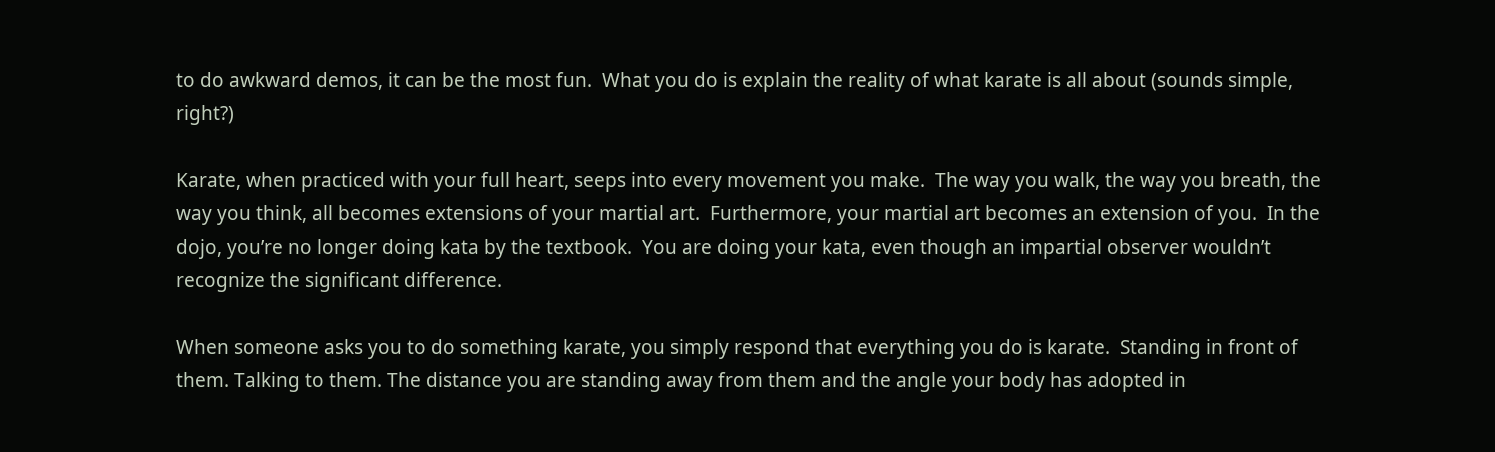to do awkward demos, it can be the most fun.  What you do is explain the reality of what karate is all about (sounds simple, right?)

Karate, when practiced with your full heart, seeps into every movement you make.  The way you walk, the way you breath, the way you think, all becomes extensions of your martial art.  Furthermore, your martial art becomes an extension of you.  In the dojo, you’re no longer doing kata by the textbook.  You are doing your kata, even though an impartial observer wouldn’t recognize the significant difference.

When someone asks you to do something karate, you simply respond that everything you do is karate.  Standing in front of them. Talking to them. The distance you are standing away from them and the angle your body has adopted in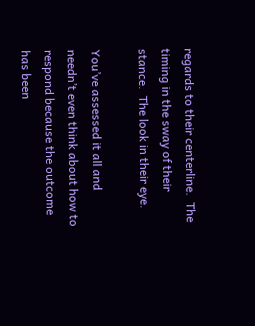regards to their centerline.  The timing in the sway of their stance.  The look in their eye.

You’ve assessed it all and needn’t even think about how to respond because the outcome has been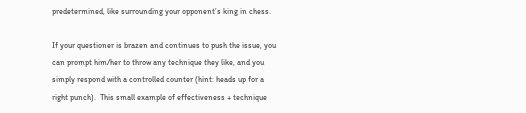predetermined, like surrounding your opponent’s king in chess.

If your questioner is brazen and continues to push the issue, you can prompt him/her to throw any technique they like, and you simply respond with a controlled counter (hint: heads up for a right punch).  This small example of effectiveness + technique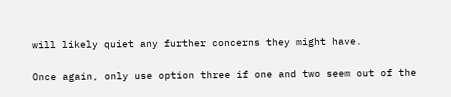will likely quiet any further concerns they might have.

Once again, only use option three if one and two seem out of the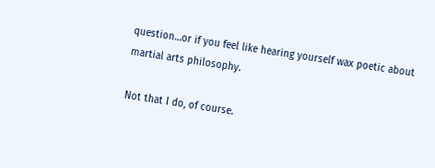question…or if you feel like hearing yourself wax poetic about martial arts philosophy.

Not that I do, of course.